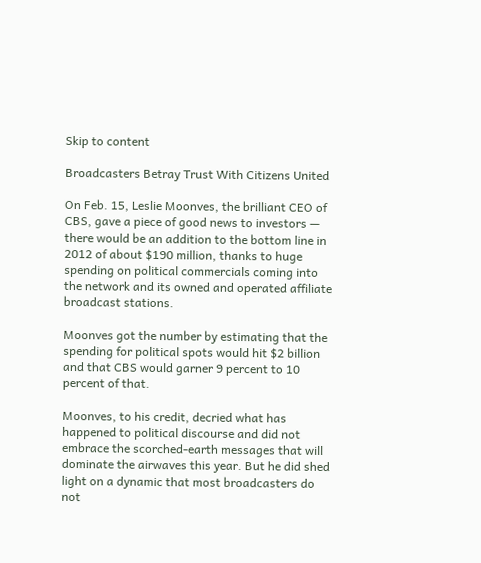Skip to content

Broadcasters Betray Trust With Citizens United

On Feb. 15, Leslie Moonves, the brilliant CEO of CBS, gave a piece of good news to investors — there would be an addition to the bottom line in 2012 of about $190 million, thanks to huge spending on political commercials coming into the network and its owned and operated affiliate broadcast stations.

Moonves got the number by estimating that the spending for political spots would hit $2 billion and that CBS would garner 9 percent to 10 percent of that.

Moonves, to his credit, decried what has happened to political discourse and did not embrace the scorched-earth messages that will dominate the airwaves this year. But he did shed light on a dynamic that most broadcasters do not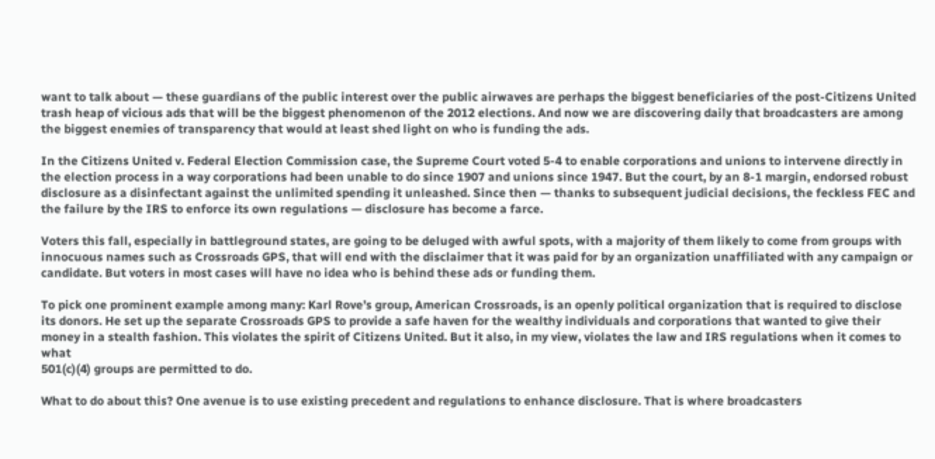want to talk about — these guardians of the public interest over the public airwaves are perhaps the biggest beneficiaries of the post-Citizens United trash heap of vicious ads that will be the biggest phenomenon of the 2012 elections. And now we are discovering daily that broadcasters are among the biggest enemies of transparency that would at least shed light on who is funding the ads.

In the Citizens United v. Federal Election Commission case, the Supreme Court voted 5-4 to enable corporations and unions to intervene directly in the election process in a way corporations had been unable to do since 1907 and unions since 1947. But the court, by an 8-1 margin, endorsed robust disclosure as a disinfectant against the unlimited spending it unleashed. Since then — thanks to subsequent judicial decisions, the feckless FEC and the failure by the IRS to enforce its own regulations — disclosure has become a farce.

Voters this fall, especially in battleground states, are going to be deluged with awful spots, with a majority of them likely to come from groups with innocuous names such as Crossroads GPS, that will end with the disclaimer that it was paid for by an organization unaffiliated with any campaign or candidate. But voters in most cases will have no idea who is behind these ads or funding them.

To pick one prominent example among many: Karl Rove’s group, American Crossroads, is an openly political organization that is required to disclose its donors. He set up the separate Crossroads GPS to provide a safe haven for the wealthy individuals and corporations that wanted to give their money in a stealth fashion. This violates the spirit of Citizens United. But it also, in my view, violates the law and IRS regulations when it comes to what
501(c)(4) groups are permitted to do.

What to do about this? One avenue is to use existing precedent and regulations to enhance disclosure. That is where broadcasters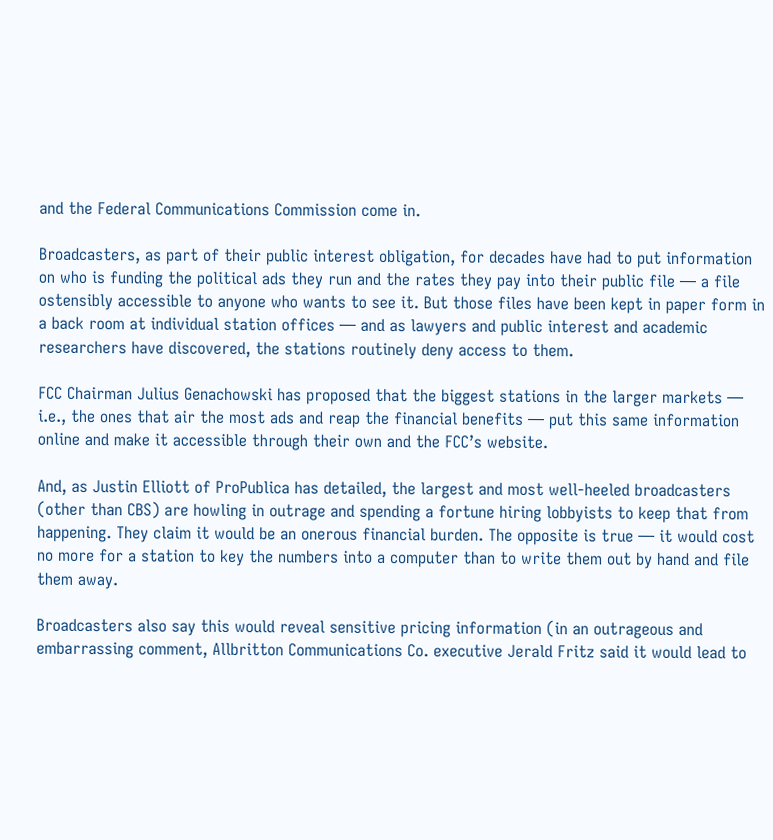and the Federal Communications Commission come in.

Broadcasters, as part of their public interest obligation, for decades have had to put information on who is funding the political ads they run and the rates they pay into their public file — a file ostensibly accessible to anyone who wants to see it. But those files have been kept in paper form in a back room at individual station offices — and as lawyers and public interest and academic researchers have discovered, the stations routinely deny access to them.

FCC Chairman Julius Genachowski has proposed that the biggest stations in the larger markets — i.e., the ones that air the most ads and reap the financial benefits — put this same information online and make it accessible through their own and the FCC’s website.

And, as Justin Elliott of ProPublica has detailed, the largest and most well-heeled broadcasters (other than CBS) are howling in outrage and spending a fortune hiring lobbyists to keep that from happening. They claim it would be an onerous financial burden. The opposite is true — it would cost no more for a station to key the numbers into a computer than to write them out by hand and file them away.

Broadcasters also say this would reveal sensitive pricing information (in an outrageous and embarrassing comment, Allbritton Communications Co. executive Jerald Fritz said it would lead to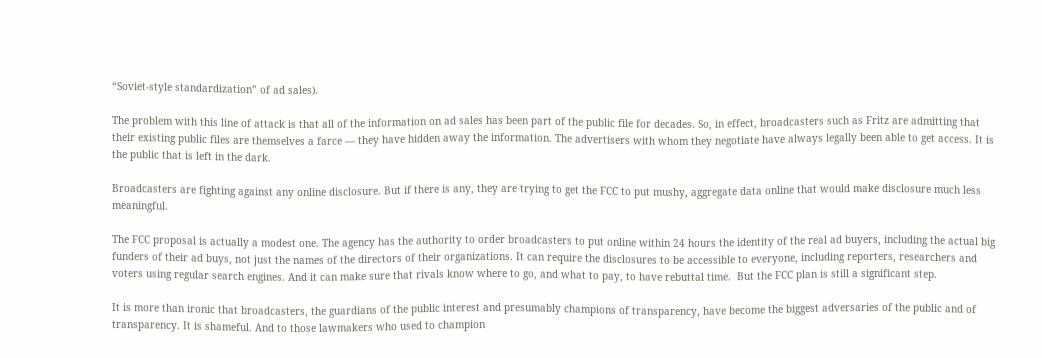“Soviet-style standardization” of ad sales).

The problem with this line of attack is that all of the information on ad sales has been part of the public file for decades. So, in effect, broadcasters such as Fritz are admitting that their existing public files are themselves a farce — they have hidden away the information. The advertisers with whom they negotiate have always legally been able to get access. It is the public that is left in the dark.

Broadcasters are fighting against any online disclosure. But if there is any, they are trying to get the FCC to put mushy, aggregate data online that would make disclosure much less meaningful.

The FCC proposal is actually a modest one. The agency has the authority to order broadcasters to put online within 24 hours the identity of the real ad buyers, including the actual big funders of their ad buys, not just the names of the directors of their organizations. It can require the disclosures to be accessible to everyone, including reporters, researchers and voters using regular search engines. And it can make sure that rivals know where to go, and what to pay, to have rebuttal time.  But the FCC plan is still a significant step.

It is more than ironic that broadcasters, the guardians of the public interest and presumably champions of transparency, have become the biggest adversaries of the public and of transparency. It is shameful. And to those lawmakers who used to champion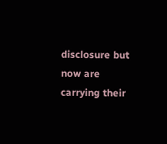disclosure but now are carrying their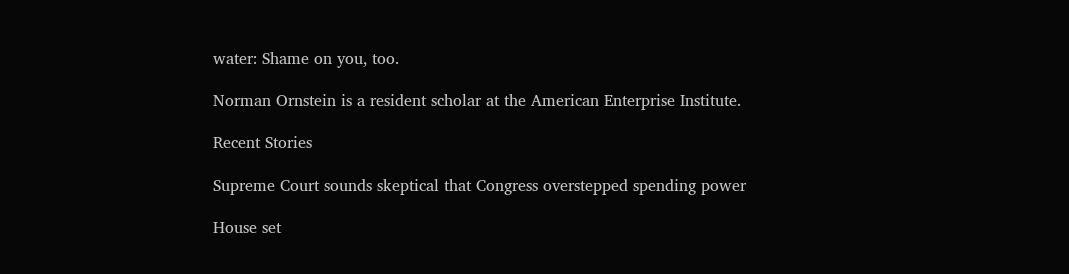water: Shame on you, too.

Norman Ornstein is a resident scholar at the American Enterprise Institute.

Recent Stories

Supreme Court sounds skeptical that Congress overstepped spending power

House set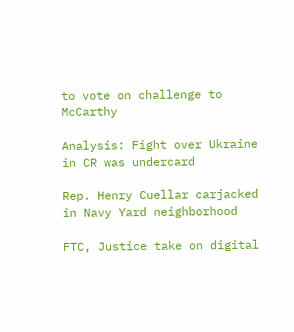to vote on challenge to McCarthy

Analysis: Fight over Ukraine in CR was undercard

Rep. Henry Cuellar carjacked in Navy Yard neighborhood

FTC, Justice take on digital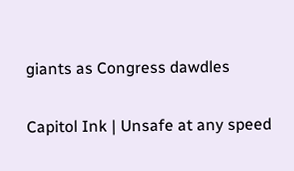giants as Congress dawdles

Capitol Ink | Unsafe at any speed